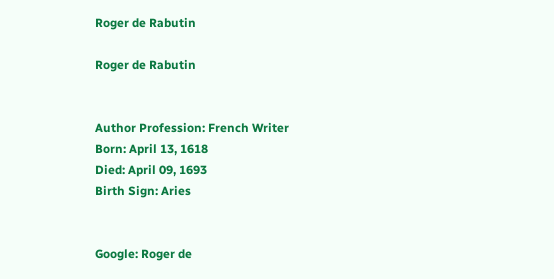Roger de Rabutin

Roger de Rabutin


Author Profession: French Writer
Born: April 13, 1618
Died: April 09, 1693
Birth Sign: Aries


Google: Roger de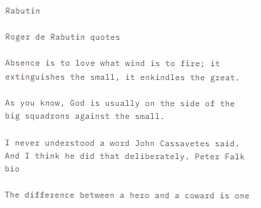Rabutin

Roger de Rabutin quotes

Absence is to love what wind is to fire; it extinguishes the small, it enkindles the great.

As you know, God is usually on the side of the big squadrons against the small.

I never understood a word John Cassavetes said. And I think he did that deliberately. Peter Falk bio

The difference between a hero and a coward is one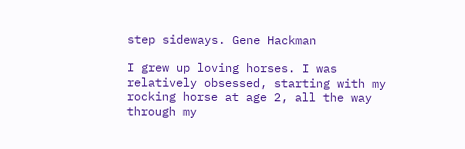step sideways. Gene Hackman

I grew up loving horses. I was relatively obsessed, starting with my rocking horse at age 2, all the way through my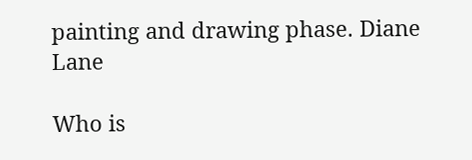painting and drawing phase. Diane Lane

Who is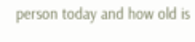person today and how old is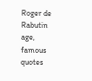Roger de Rabutin age, famous quotes